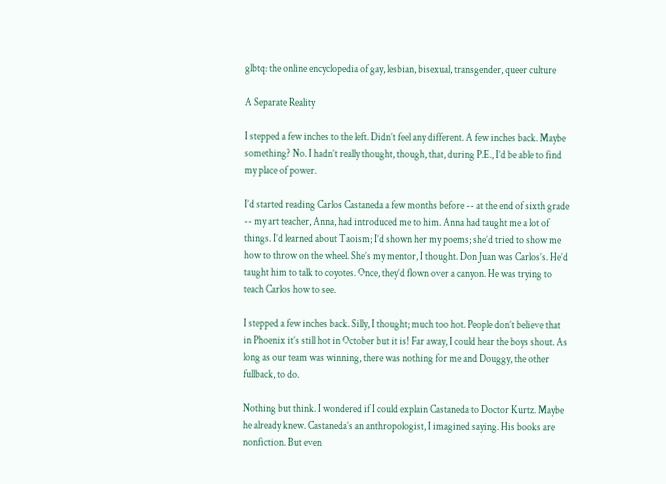glbtq: the online encyclopedia of gay, lesbian, bisexual, transgender, queer culture

A Separate Reality

I stepped a few inches to the left. Didn’t feel any different. A few inches back. Maybe something? No. I hadn’t really thought, though, that, during P.E., I’d be able to find my place of power.

I’d started reading Carlos Castaneda a few months before -- at the end of sixth grade -- my art teacher, Anna, had introduced me to him. Anna had taught me a lot of things. I’d learned about Taoism; I’d shown her my poems; she’d tried to show me how to throw on the wheel. She’s my mentor, I thought. Don Juan was Carlos’s. He’d taught him to talk to coyotes. Once, they’d flown over a canyon. He was trying to teach Carlos how to see.

I stepped a few inches back. Silly, I thought; much too hot. People don’t believe that in Phoenix it’s still hot in October but it is! Far away, I could hear the boys shout. As long as our team was winning, there was nothing for me and Douggy, the other fullback, to do.

Nothing but think. I wondered if I could explain Castaneda to Doctor Kurtz. Maybe he already knew. Castaneda’s an anthropologist, I imagined saying. His books are nonfiction. But even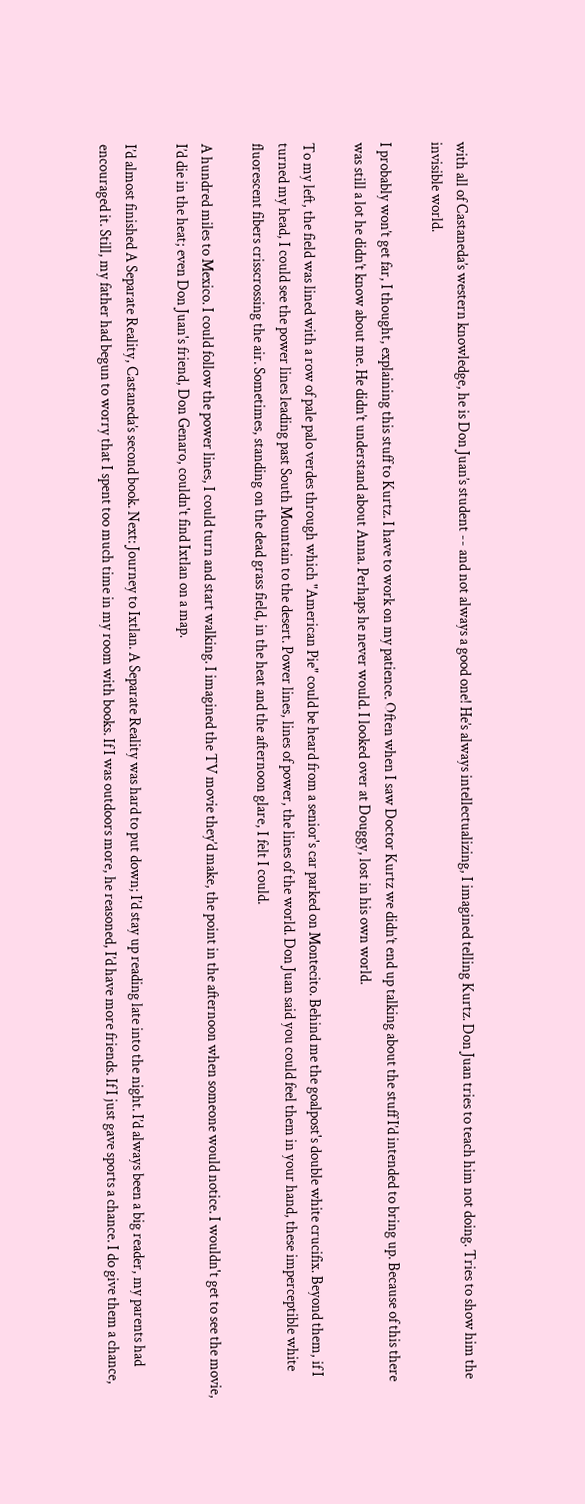with all of Castaneda’s western knowledge, he is Don Juan’s student -- and not always a good one! He’s always intellectualizing, I imagined telling Kurtz. Don Juan tries to teach him not doing. Tries to show him the invisible world.

I probably won’t get far, I thought, explaining this stuff to Kurtz. I have to work on my patience. Often when I saw Doctor Kurtz we didn’t end up talking about the stuff I’d intended to bring up. Because of this there was still a lot he didn’t know about me. He didn’t understand about Anna. Perhaps he never would. I looked over at Douggy, lost in his own world.

To my left, the field was lined with a row of pale palo verdes through which "American Pie" could be heard from a senior's car parked on Montecito. Behind me the goalpost's double white crucifix. Beyond them, if I turned my head, I could see the power lines leading past South Mountain to the desert. Power lines, lines of power, the lines of the world. Don Juan said you could feel them in your hand, these imperceptible white fluorescent fibers crisscrossing the air. Sometimes, standing on the dead grass field, in the heat and the afternoon glare, I felt I could.

A hundred miles to Mexico. I could follow the power lines, I could turn and start walking. I imagined the TV movie they’d make, the point in the afternoon when someone would notice. I wouldn't get to see the movie, I’d die in the heat; even Don Juan's friend, Don Genaro, couldn't find Ixtlan on a map.

I’d almost finished A Separate Reality, Castaneda’s second book. Next: Journey to Ixtlan. A Separate Reality was hard to put down; I’d stay up reading late into the night. I’d always been a big reader, my parents had encouraged it. Still, my father had begun to worry that I spent too much time in my room with books. If I was outdoors more, he reasoned, I’d have more friends. If I just gave sports a chance. I do give them a chance,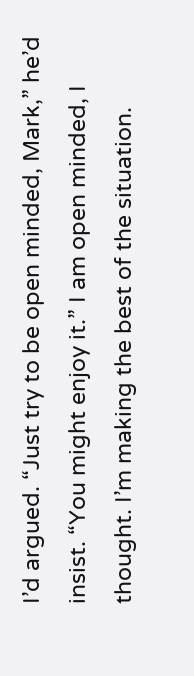I’d argued. “Just try to be open minded, Mark,” he’d insist. “You might enjoy it.” I am open minded, I thought. I’m making the best of the situation.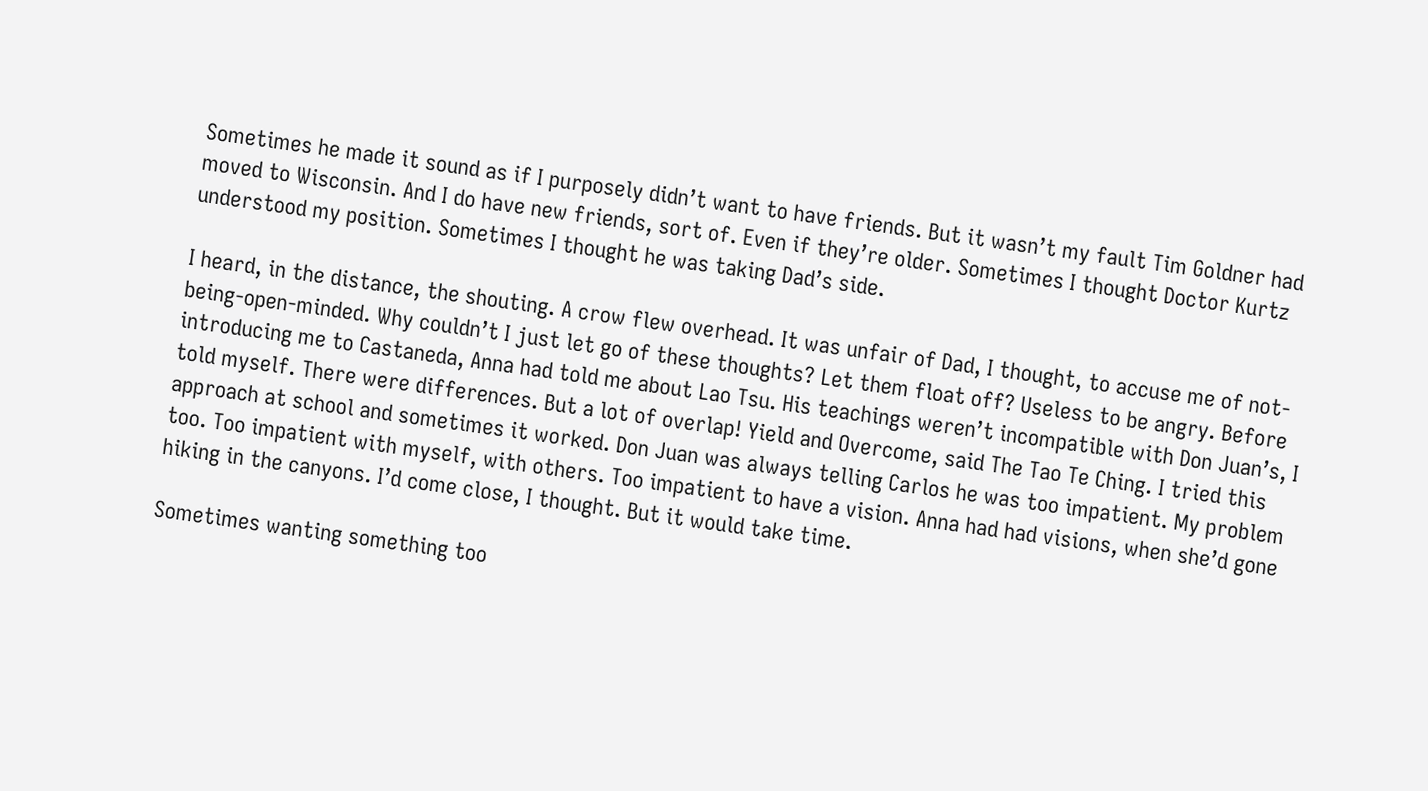Sometimes he made it sound as if I purposely didn’t want to have friends. But it wasn’t my fault Tim Goldner had moved to Wisconsin. And I do have new friends, sort of. Even if they’re older. Sometimes I thought Doctor Kurtz understood my position. Sometimes I thought he was taking Dad’s side.

I heard, in the distance, the shouting. A crow flew overhead. It was unfair of Dad, I thought, to accuse me of not-being-open-minded. Why couldn’t I just let go of these thoughts? Let them float off? Useless to be angry. Before introducing me to Castaneda, Anna had told me about Lao Tsu. His teachings weren’t incompatible with Don Juan’s, I told myself. There were differences. But a lot of overlap! Yield and Overcome, said The Tao Te Ching. I tried this approach at school and sometimes it worked. Don Juan was always telling Carlos he was too impatient. My problem too. Too impatient with myself, with others. Too impatient to have a vision. Anna had had visions, when she’d gone hiking in the canyons. I’d come close, I thought. But it would take time.

Sometimes wanting something too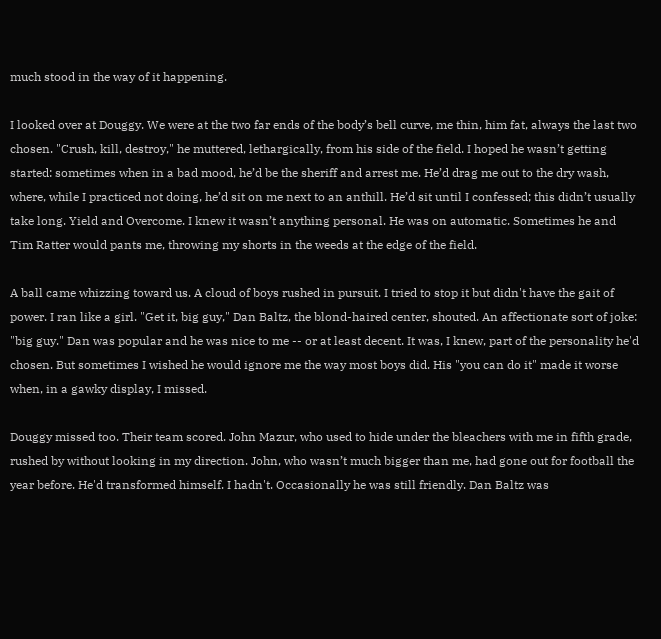much stood in the way of it happening.

I looked over at Douggy. We were at the two far ends of the body’s bell curve, me thin, him fat, always the last two chosen. "Crush, kill, destroy," he muttered, lethargically, from his side of the field. I hoped he wasn’t getting started: sometimes when in a bad mood, he’d be the sheriff and arrest me. He’d drag me out to the dry wash, where, while I practiced not doing, he’d sit on me next to an anthill. He’d sit until I confessed; this didn’t usually take long. Yield and Overcome. I knew it wasn’t anything personal. He was on automatic. Sometimes he and Tim Ratter would pants me, throwing my shorts in the weeds at the edge of the field.

A ball came whizzing toward us. A cloud of boys rushed in pursuit. I tried to stop it but didn't have the gait of power. I ran like a girl. "Get it, big guy," Dan Baltz, the blond-haired center, shouted. An affectionate sort of joke: "big guy." Dan was popular and he was nice to me -- or at least decent. It was, I knew, part of the personality he'd chosen. But sometimes I wished he would ignore me the way most boys did. His "you can do it" made it worse when, in a gawky display, I missed.

Douggy missed too. Their team scored. John Mazur, who used to hide under the bleachers with me in fifth grade, rushed by without looking in my direction. John, who wasn’t much bigger than me, had gone out for football the year before. He'd transformed himself. I hadn't. Occasionally he was still friendly. Dan Baltz was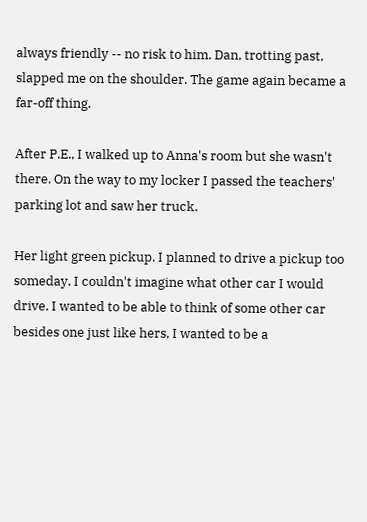always friendly -- no risk to him. Dan, trotting past, slapped me on the shoulder. The game again became a far-off thing.

After P.E., I walked up to Anna's room but she wasn't there. On the way to my locker I passed the teachers' parking lot and saw her truck.

Her light green pickup. I planned to drive a pickup too someday. I couldn't imagine what other car I would drive. I wanted to be able to think of some other car besides one just like hers, I wanted to be a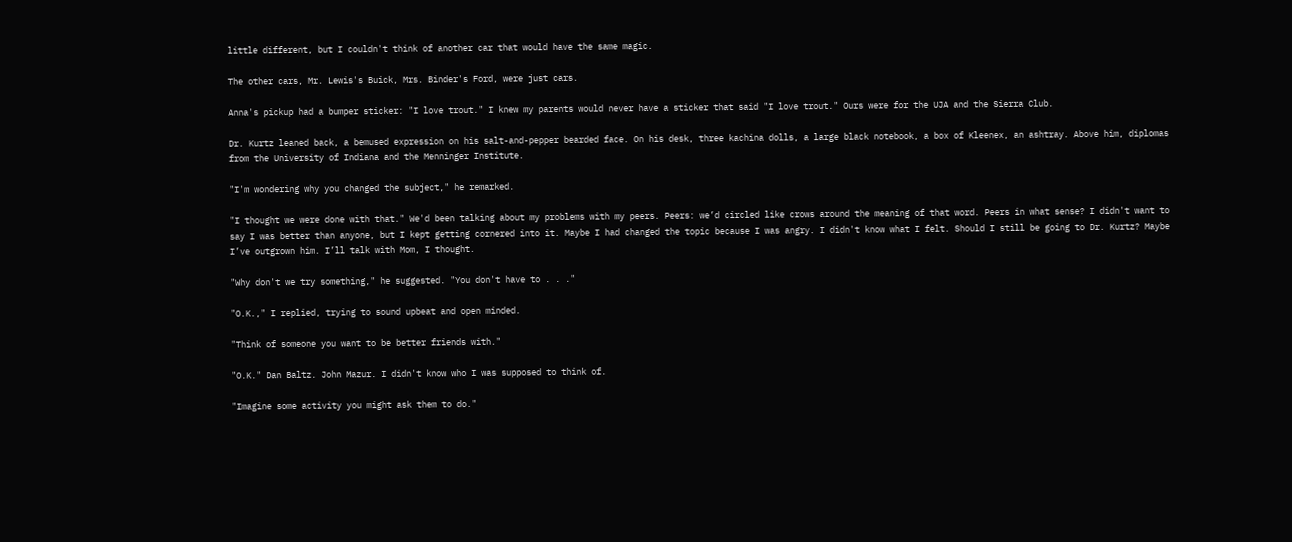little different, but I couldn't think of another car that would have the same magic.

The other cars, Mr. Lewis's Buick, Mrs. Binder's Ford, were just cars.

Anna's pickup had a bumper sticker: "I love trout." I knew my parents would never have a sticker that said "I love trout." Ours were for the UJA and the Sierra Club.

Dr. Kurtz leaned back, a bemused expression on his salt-and-pepper bearded face. On his desk, three kachina dolls, a large black notebook, a box of Kleenex, an ashtray. Above him, diplomas from the University of Indiana and the Menninger Institute.

"I'm wondering why you changed the subject," he remarked.

"I thought we were done with that." We'd been talking about my problems with my peers. Peers: we’d circled like crows around the meaning of that word. Peers in what sense? I didn't want to say I was better than anyone, but I kept getting cornered into it. Maybe I had changed the topic because I was angry. I didn't know what I felt. Should I still be going to Dr. Kurtz? Maybe I’ve outgrown him. I’ll talk with Mom, I thought.

"Why don't we try something," he suggested. "You don't have to . . ."

"O.K.," I replied, trying to sound upbeat and open minded.

"Think of someone you want to be better friends with."

"O.K." Dan Baltz. John Mazur. I didn't know who I was supposed to think of.

"Imagine some activity you might ask them to do."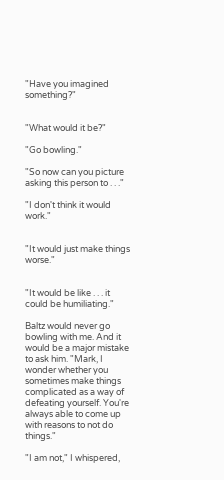"Have you imagined something?"


"What would it be?"

"Go bowling."

"So now can you picture asking this person to . . ."

"I don't think it would work."


"It would just make things worse."


"It would be like . . . it could be humiliating."

Baltz would never go bowling with me. And it would be a major mistake to ask him. "Mark, I wonder whether you sometimes make things complicated as a way of defeating yourself. You're always able to come up with reasons to not do things."

"I am not," I whispered,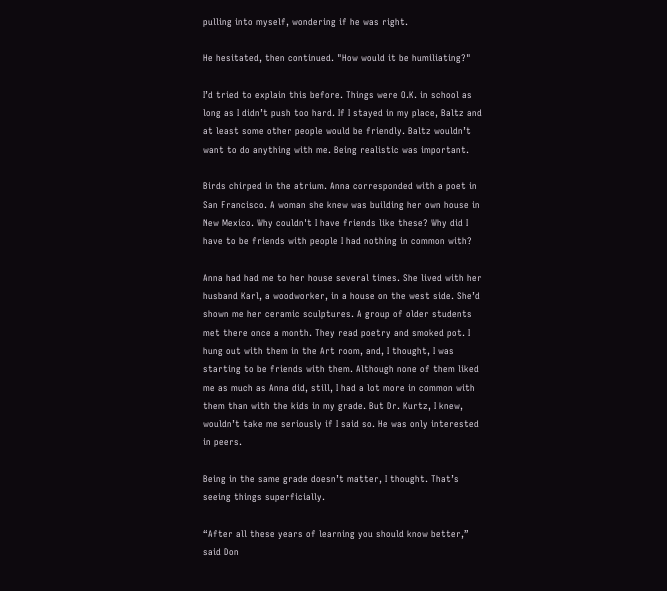pulling into myself, wondering if he was right.

He hesitated, then continued. "How would it be humiliating?"

I’d tried to explain this before. Things were O.K. in school as long as I didn’t push too hard. If I stayed in my place, Baltz and at least some other people would be friendly. Baltz wouldn’t want to do anything with me. Being realistic was important.

Birds chirped in the atrium. Anna corresponded with a poet in San Francisco. A woman she knew was building her own house in New Mexico. Why couldn't I have friends like these? Why did I have to be friends with people I had nothing in common with?

Anna had had me to her house several times. She lived with her husband Karl, a woodworker, in a house on the west side. She’d shown me her ceramic sculptures. A group of older students met there once a month. They read poetry and smoked pot. I hung out with them in the Art room, and, I thought, I was starting to be friends with them. Although none of them liked me as much as Anna did, still, I had a lot more in common with them than with the kids in my grade. But Dr. Kurtz, I knew, wouldn’t take me seriously if I said so. He was only interested in peers.

Being in the same grade doesn’t matter, I thought. That’s seeing things superficially.

“After all these years of learning you should know better,” said Don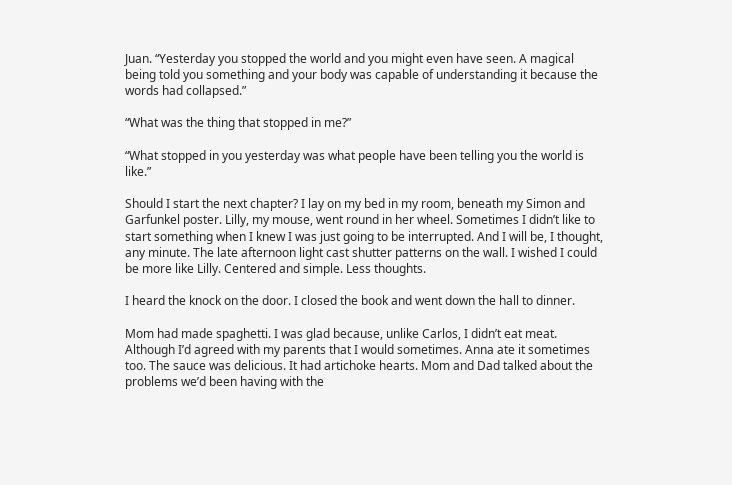Juan. “Yesterday you stopped the world and you might even have seen. A magical being told you something and your body was capable of understanding it because the words had collapsed.”

“What was the thing that stopped in me?”

“What stopped in you yesterday was what people have been telling you the world is like.”

Should I start the next chapter? I lay on my bed in my room, beneath my Simon and Garfunkel poster. Lilly, my mouse, went round in her wheel. Sometimes I didn’t like to start something when I knew I was just going to be interrupted. And I will be, I thought, any minute. The late afternoon light cast shutter patterns on the wall. I wished I could be more like Lilly. Centered and simple. Less thoughts.

I heard the knock on the door. I closed the book and went down the hall to dinner.

Mom had made spaghetti. I was glad because, unlike Carlos, I didn’t eat meat. Although I’d agreed with my parents that I would sometimes. Anna ate it sometimes too. The sauce was delicious. It had artichoke hearts. Mom and Dad talked about the problems we’d been having with the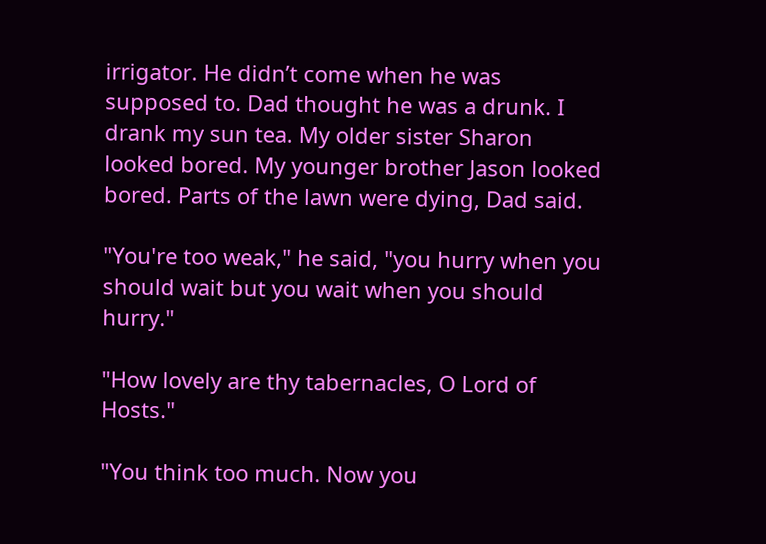irrigator. He didn’t come when he was supposed to. Dad thought he was a drunk. I drank my sun tea. My older sister Sharon looked bored. My younger brother Jason looked bored. Parts of the lawn were dying, Dad said.

"You're too weak," he said, "you hurry when you should wait but you wait when you should hurry."

"How lovely are thy tabernacles, O Lord of Hosts."

"You think too much. Now you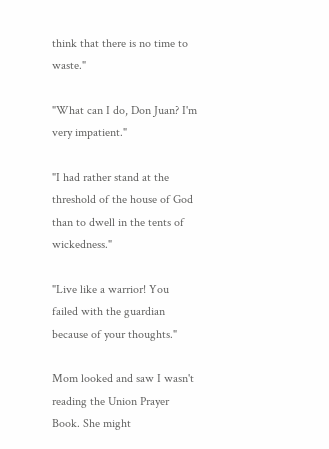think that there is no time to waste."

"What can I do, Don Juan? I'm very impatient."

"I had rather stand at the threshold of the house of God than to dwell in the tents of wickedness."

"Live like a warrior! You failed with the guardian because of your thoughts."

Mom looked and saw I wasn't reading the Union Prayer Book. She might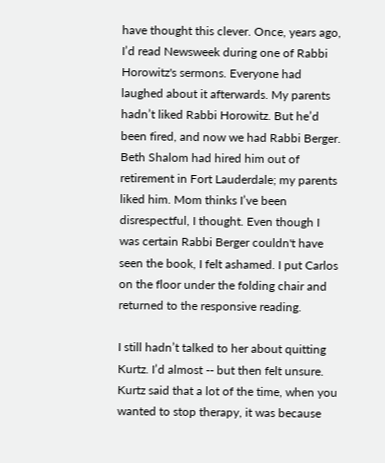have thought this clever. Once, years ago, I’d read Newsweek during one of Rabbi Horowitz's sermons. Everyone had laughed about it afterwards. My parents hadn’t liked Rabbi Horowitz. But he’d been fired, and now we had Rabbi Berger. Beth Shalom had hired him out of retirement in Fort Lauderdale; my parents liked him. Mom thinks I’ve been disrespectful, I thought. Even though I was certain Rabbi Berger couldn't have seen the book, I felt ashamed. I put Carlos on the floor under the folding chair and returned to the responsive reading.

I still hadn’t talked to her about quitting Kurtz. I’d almost -- but then felt unsure. Kurtz said that a lot of the time, when you wanted to stop therapy, it was because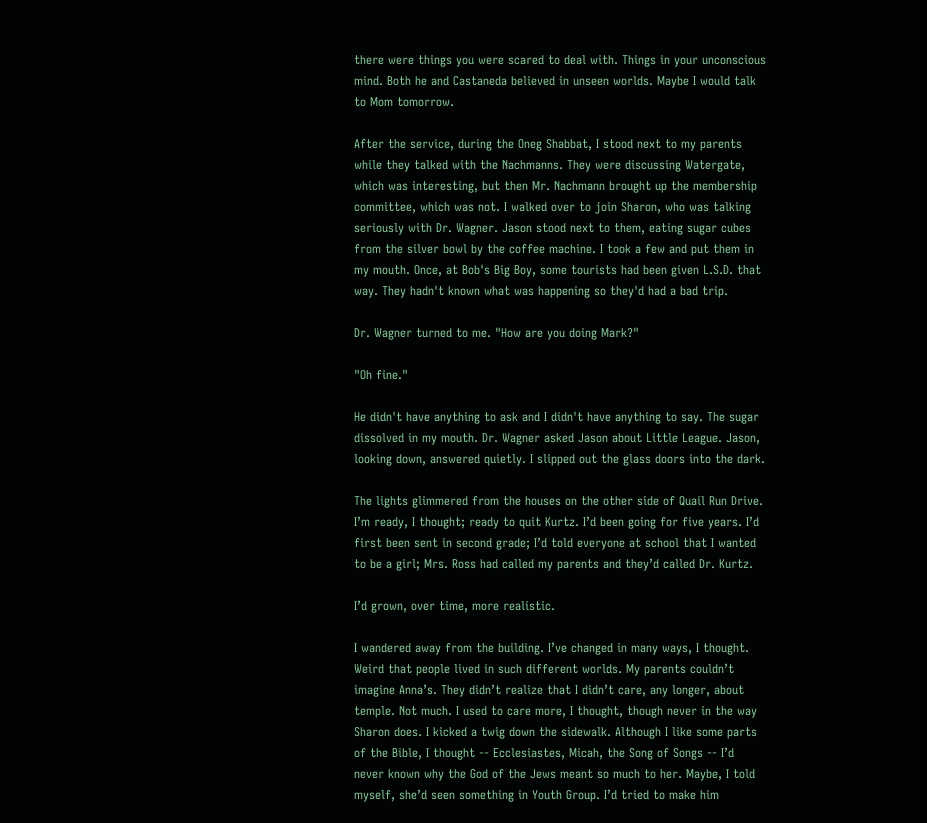there were things you were scared to deal with. Things in your unconscious mind. Both he and Castaneda believed in unseen worlds. Maybe I would talk to Mom tomorrow.

After the service, during the Oneg Shabbat, I stood next to my parents while they talked with the Nachmanns. They were discussing Watergate, which was interesting, but then Mr. Nachmann brought up the membership committee, which was not. I walked over to join Sharon, who was talking seriously with Dr. Wagner. Jason stood next to them, eating sugar cubes from the silver bowl by the coffee machine. I took a few and put them in my mouth. Once, at Bob's Big Boy, some tourists had been given L.S.D. that way. They hadn't known what was happening so they'd had a bad trip.

Dr. Wagner turned to me. "How are you doing Mark?"

"Oh fine."

He didn't have anything to ask and I didn't have anything to say. The sugar dissolved in my mouth. Dr. Wagner asked Jason about Little League. Jason, looking down, answered quietly. I slipped out the glass doors into the dark.

The lights glimmered from the houses on the other side of Quail Run Drive. I’m ready, I thought; ready to quit Kurtz. I’d been going for five years. I’d first been sent in second grade; I’d told everyone at school that I wanted to be a girl; Mrs. Ross had called my parents and they’d called Dr. Kurtz.

I’d grown, over time, more realistic.

I wandered away from the building. I’ve changed in many ways, I thought. Weird that people lived in such different worlds. My parents couldn’t imagine Anna’s. They didn’t realize that I didn’t care, any longer, about temple. Not much. I used to care more, I thought, though never in the way Sharon does. I kicked a twig down the sidewalk. Although I like some parts of the Bible, I thought -- Ecclesiastes, Micah, the Song of Songs -- I’d never known why the God of the Jews meant so much to her. Maybe, I told myself, she’d seen something in Youth Group. I’d tried to make him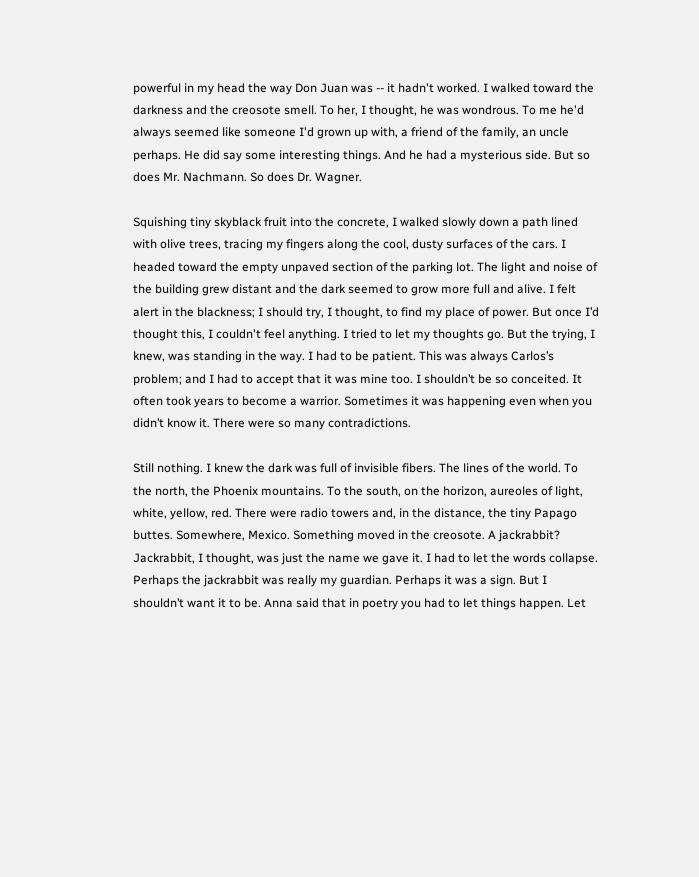powerful in my head the way Don Juan was -- it hadn't worked. I walked toward the darkness and the creosote smell. To her, I thought, he was wondrous. To me he'd always seemed like someone I'd grown up with, a friend of the family, an uncle perhaps. He did say some interesting things. And he had a mysterious side. But so does Mr. Nachmann. So does Dr. Wagner.

Squishing tiny skyblack fruit into the concrete, I walked slowly down a path lined with olive trees, tracing my fingers along the cool, dusty surfaces of the cars. I headed toward the empty unpaved section of the parking lot. The light and noise of the building grew distant and the dark seemed to grow more full and alive. I felt alert in the blackness; I should try, I thought, to find my place of power. But once I’d thought this, I couldn't feel anything. I tried to let my thoughts go. But the trying, I knew, was standing in the way. I had to be patient. This was always Carlos’s problem; and I had to accept that it was mine too. I shouldn’t be so conceited. It often took years to become a warrior. Sometimes it was happening even when you didn’t know it. There were so many contradictions.

Still nothing. I knew the dark was full of invisible fibers. The lines of the world. To the north, the Phoenix mountains. To the south, on the horizon, aureoles of light, white, yellow, red. There were radio towers and, in the distance, the tiny Papago buttes. Somewhere, Mexico. Something moved in the creosote. A jackrabbit? Jackrabbit, I thought, was just the name we gave it. I had to let the words collapse. Perhaps the jackrabbit was really my guardian. Perhaps it was a sign. But I shouldn’t want it to be. Anna said that in poetry you had to let things happen. Let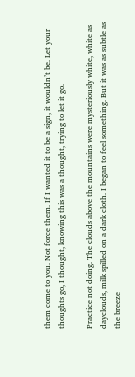them come to you. Not force them. If I wanted it to be a sign, it wouldn’t be. Let your thoughts go, I thought, knowing this was a thought, trying to let it go.

Practice not doing. The clouds above the mountains were mysteriously white, white as dayclouds, milk spilled on a dark cloth. I began to feel something. But it was as subtle as the breeze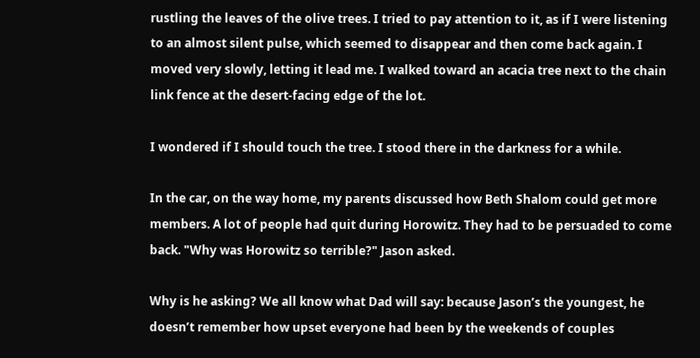rustling the leaves of the olive trees. I tried to pay attention to it, as if I were listening to an almost silent pulse, which seemed to disappear and then come back again. I moved very slowly, letting it lead me. I walked toward an acacia tree next to the chain link fence at the desert-facing edge of the lot.

I wondered if I should touch the tree. I stood there in the darkness for a while.

In the car, on the way home, my parents discussed how Beth Shalom could get more members. A lot of people had quit during Horowitz. They had to be persuaded to come back. "Why was Horowitz so terrible?" Jason asked.

Why is he asking? We all know what Dad will say: because Jason’s the youngest, he doesn’t remember how upset everyone had been by the weekends of couples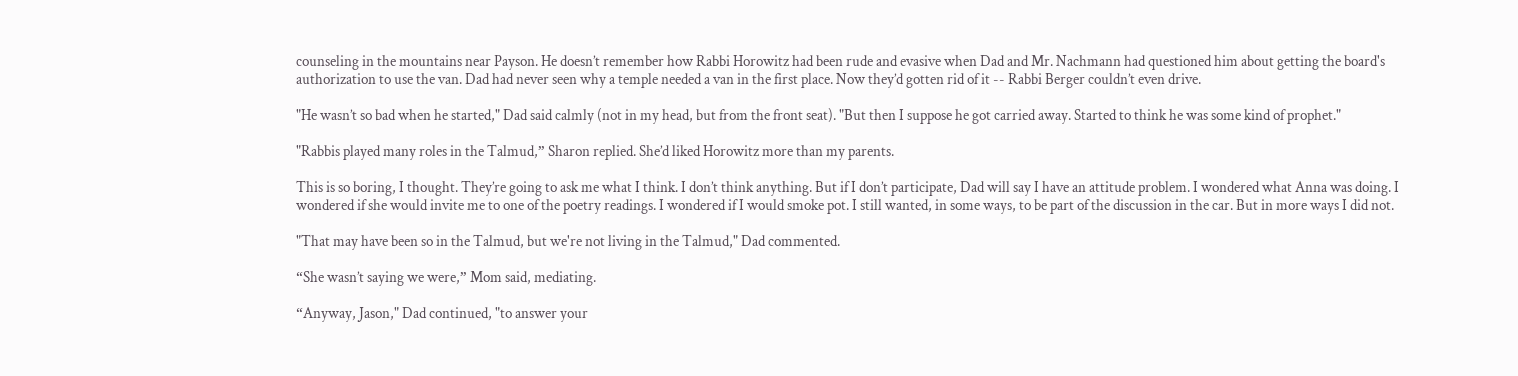counseling in the mountains near Payson. He doesn’t remember how Rabbi Horowitz had been rude and evasive when Dad and Mr. Nachmann had questioned him about getting the board's authorization to use the van. Dad had never seen why a temple needed a van in the first place. Now they’d gotten rid of it -- Rabbi Berger couldn’t even drive.

"He wasn’t so bad when he started," Dad said calmly (not in my head, but from the front seat). "But then I suppose he got carried away. Started to think he was some kind of prophet."

"Rabbis played many roles in the Talmud,” Sharon replied. She’d liked Horowitz more than my parents.

This is so boring, I thought. They’re going to ask me what I think. I don’t think anything. But if I don’t participate, Dad will say I have an attitude problem. I wondered what Anna was doing. I wondered if she would invite me to one of the poetry readings. I wondered if I would smoke pot. I still wanted, in some ways, to be part of the discussion in the car. But in more ways I did not.

"That may have been so in the Talmud, but we're not living in the Talmud," Dad commented.

“She wasn’t saying we were,” Mom said, mediating.

“Anyway, Jason," Dad continued, "to answer your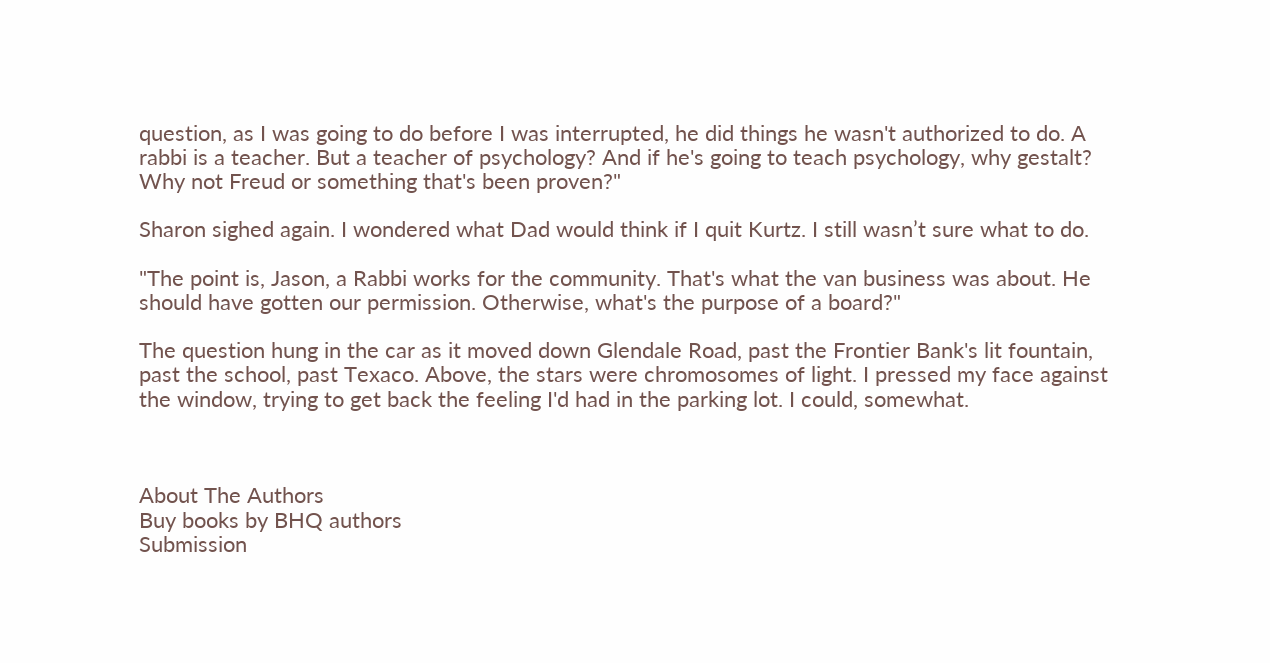question, as I was going to do before I was interrupted, he did things he wasn't authorized to do. A rabbi is a teacher. But a teacher of psychology? And if he's going to teach psychology, why gestalt? Why not Freud or something that's been proven?"

Sharon sighed again. I wondered what Dad would think if I quit Kurtz. I still wasn’t sure what to do.

"The point is, Jason, a Rabbi works for the community. That's what the van business was about. He should have gotten our permission. Otherwise, what's the purpose of a board?"

The question hung in the car as it moved down Glendale Road, past the Frontier Bank's lit fountain, past the school, past Texaco. Above, the stars were chromosomes of light. I pressed my face against the window, trying to get back the feeling I'd had in the parking lot. I could, somewhat.



About The Authors
Buy books by BHQ authors
Submission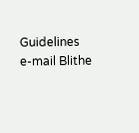Guidelines
e-mail Blithe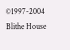©1997-2004 Blithe House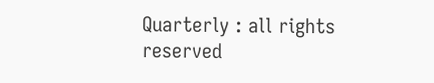Quarterly : all rights reserved